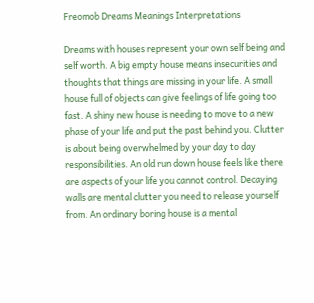Freomob Dreams Meanings Interpretations

Dreams with houses represent your own self being and self worth. A big empty house means insecurities and thoughts that things are missing in your life. A small house full of objects can give feelings of life going too fast. A shiny new house is needing to move to a new phase of your life and put the past behind you. Clutter is about being overwhelmed by your day to day responsibilities. An old run down house feels like there are aspects of your life you cannot control. Decaying walls are mental clutter you need to release yourself from. An ordinary boring house is a mental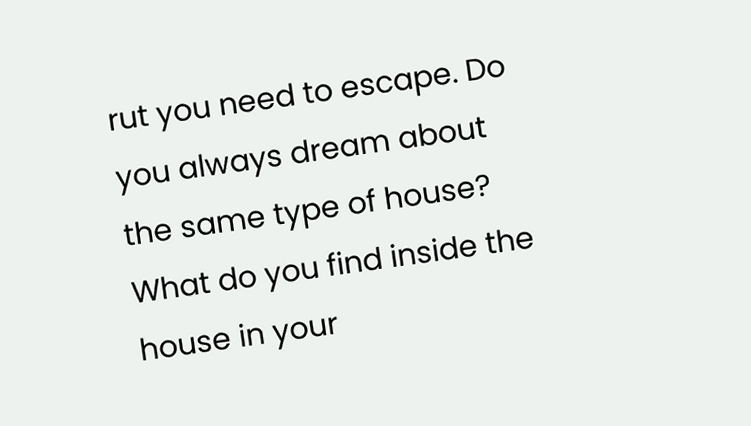rut you need to escape. Do you always dream about the same type of house? What do you find inside the house in your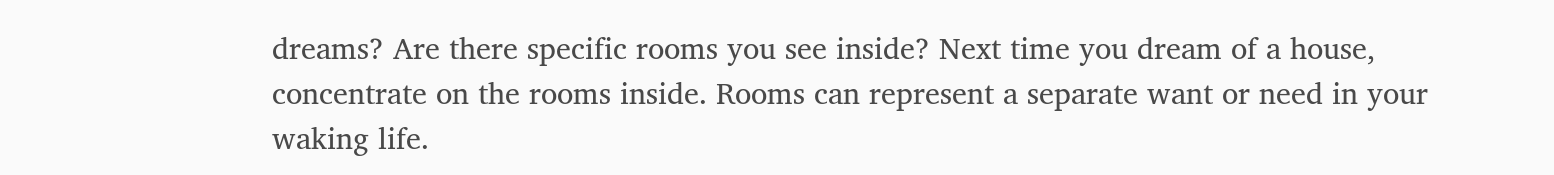dreams? Are there specific rooms you see inside? Next time you dream of a house, concentrate on the rooms inside. Rooms can represent a separate want or need in your waking life.